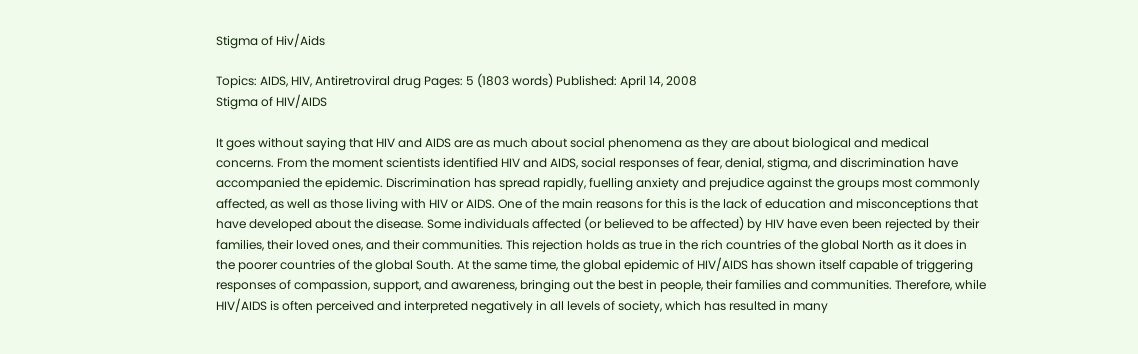Stigma of Hiv/Aids

Topics: AIDS, HIV, Antiretroviral drug Pages: 5 (1803 words) Published: April 14, 2008
Stigma of HIV/AIDS

It goes without saying that HIV and AIDS are as much about social phenomena as they are about biological and medical concerns. From the moment scientists identified HIV and AIDS, social responses of fear, denial, stigma, and discrimination have accompanied the epidemic. Discrimination has spread rapidly, fuelling anxiety and prejudice against the groups most commonly affected, as well as those living with HIV or AIDS. One of the main reasons for this is the lack of education and misconceptions that have developed about the disease. Some individuals affected (or believed to be affected) by HIV have even been rejected by their families, their loved ones, and their communities. This rejection holds as true in the rich countries of the global North as it does in the poorer countries of the global South. At the same time, the global epidemic of HIV/AIDS has shown itself capable of triggering responses of compassion, support, and awareness, bringing out the best in people, their families and communities. Therefore, while HIV/AIDS is often perceived and interpreted negatively in all levels of society, which has resulted in many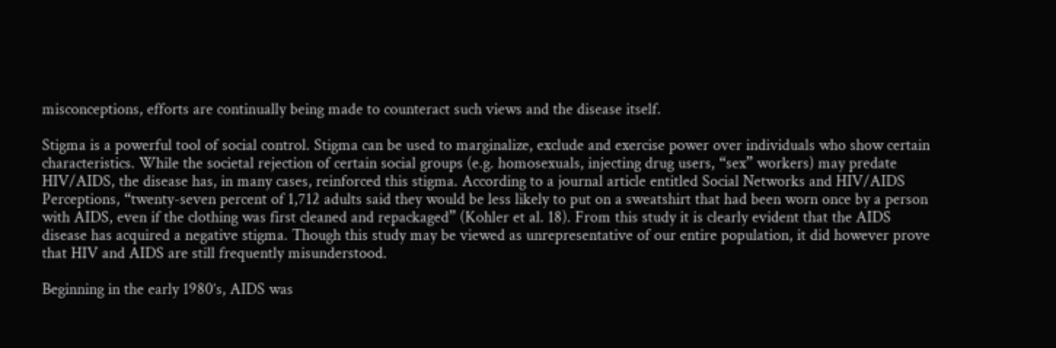misconceptions, efforts are continually being made to counteract such views and the disease itself.

Stigma is a powerful tool of social control. Stigma can be used to marginalize, exclude and exercise power over individuals who show certain characteristics. While the societal rejection of certain social groups (e.g. homosexuals, injecting drug users, “sex” workers) may predate HIV/AIDS, the disease has, in many cases, reinforced this stigma. According to a journal article entitled Social Networks and HIV/AIDS Perceptions, “twenty-seven percent of 1,712 adults said they would be less likely to put on a sweatshirt that had been worn once by a person with AIDS, even if the clothing was first cleaned and repackaged” (Kohler et al. 18). From this study it is clearly evident that the AIDS disease has acquired a negative stigma. Though this study may be viewed as unrepresentative of our entire population, it did however prove that HIV and AIDS are still frequently misunderstood.

Beginning in the early 1980’s, AIDS was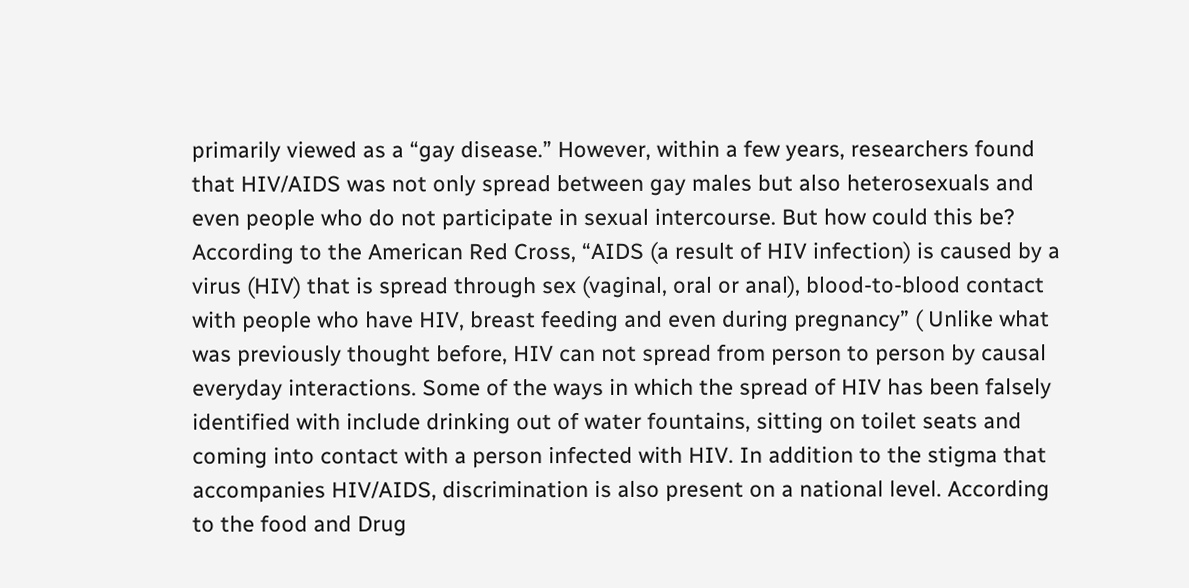primarily viewed as a “gay disease.” However, within a few years, researchers found that HIV/AIDS was not only spread between gay males but also heterosexuals and even people who do not participate in sexual intercourse. But how could this be? According to the American Red Cross, “AIDS (a result of HIV infection) is caused by a virus (HIV) that is spread through sex (vaginal, oral or anal), blood-to-blood contact with people who have HIV, breast feeding and even during pregnancy” ( Unlike what was previously thought before, HIV can not spread from person to person by causal everyday interactions. Some of the ways in which the spread of HIV has been falsely identified with include drinking out of water fountains, sitting on toilet seats and coming into contact with a person infected with HIV. In addition to the stigma that accompanies HIV/AIDS, discrimination is also present on a national level. According to the food and Drug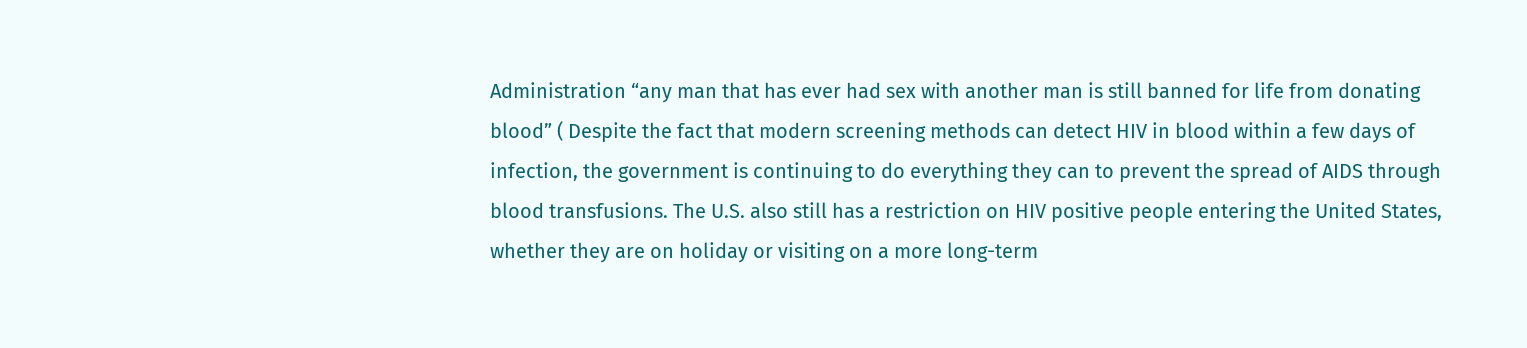Administration “any man that has ever had sex with another man is still banned for life from donating blood” ( Despite the fact that modern screening methods can detect HIV in blood within a few days of infection, the government is continuing to do everything they can to prevent the spread of AIDS through blood transfusions. The U.S. also still has a restriction on HIV positive people entering the United States, whether they are on holiday or visiting on a more long-term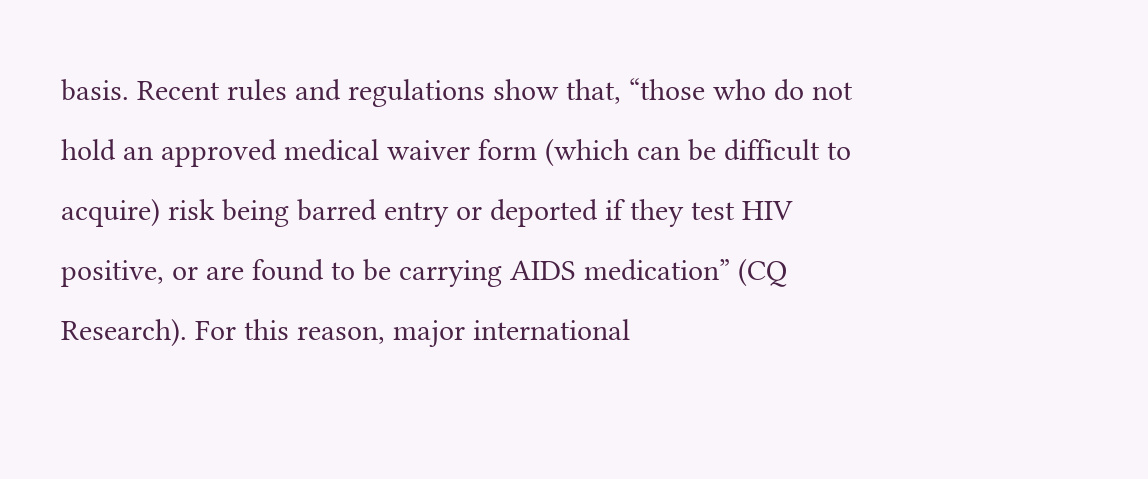basis. Recent rules and regulations show that, “those who do not hold an approved medical waiver form (which can be difficult to acquire) risk being barred entry or deported if they test HIV positive, or are found to be carrying AIDS medication” (CQ Research). For this reason, major international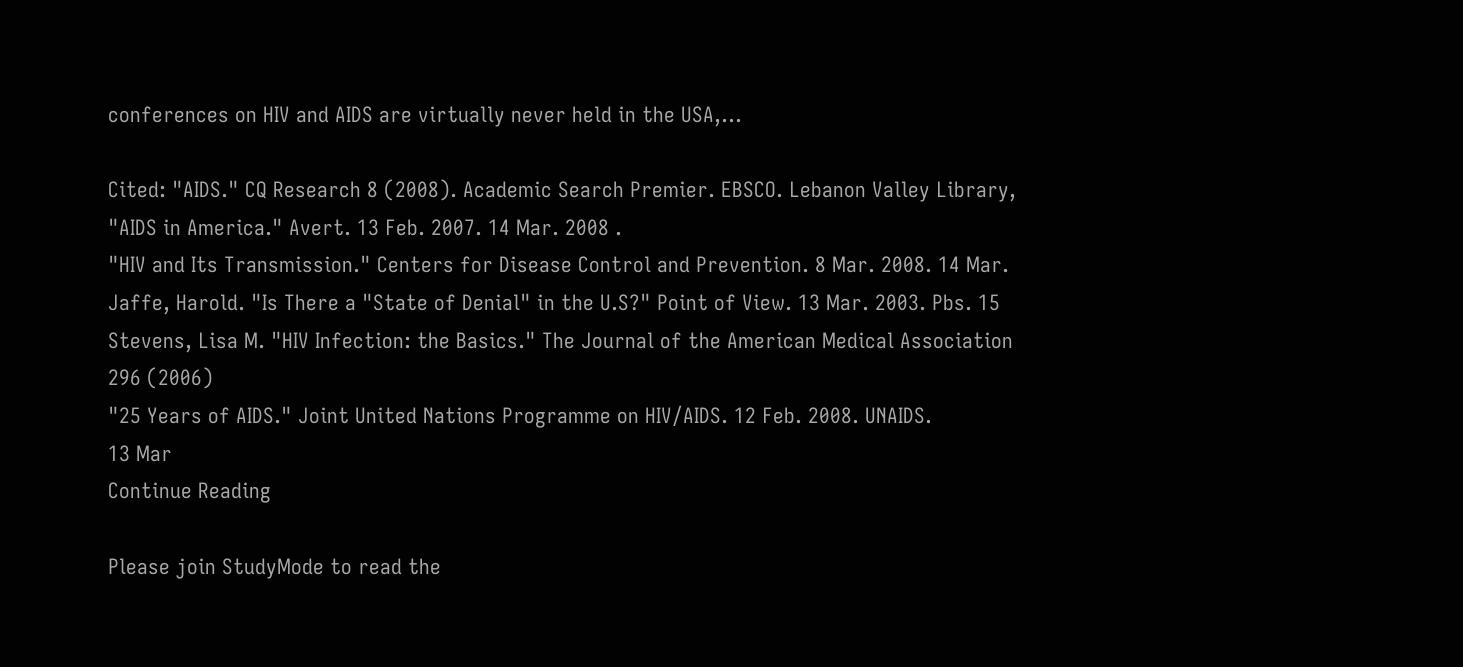conferences on HIV and AIDS are virtually never held in the USA,...

Cited: "AIDS." CQ Research 8 (2008). Academic Search Premier. EBSCO. Lebanon Valley Library,
"AIDS in America." Avert. 13 Feb. 2007. 14 Mar. 2008 .
"HIV and Its Transmission." Centers for Disease Control and Prevention. 8 Mar. 2008. 14 Mar.
Jaffe, Harold. "Is There a "State of Denial" in the U.S?" Point of View. 13 Mar. 2003. Pbs. 15
Stevens, Lisa M. "HIV Infection: the Basics." The Journal of the American Medical Association
296 (2006)
"25 Years of AIDS." Joint United Nations Programme on HIV/AIDS. 12 Feb. 2008. UNAIDS.
13 Mar
Continue Reading

Please join StudyMode to read the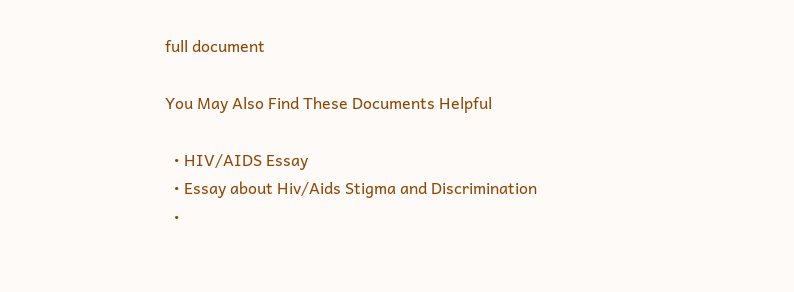full document

You May Also Find These Documents Helpful

  • HIV/AIDS Essay
  • Essay about Hiv/Aids Stigma and Discrimination
  •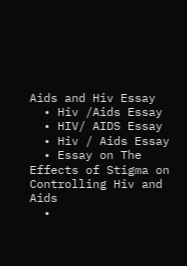Aids and Hiv Essay
  • Hiv /Aids Essay
  • HIV/ AIDS Essay
  • Hiv / Aids Essay
  • Essay on The Effects of Stigma on Controlling Hiv and Aids
  •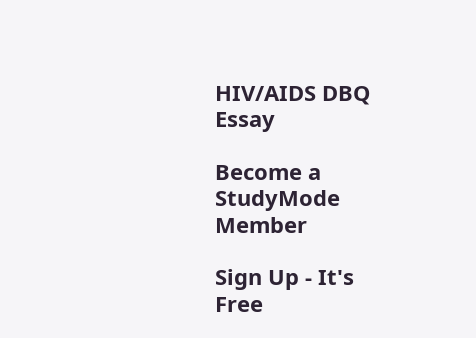HIV/AIDS DBQ Essay

Become a StudyMode Member

Sign Up - It's Free